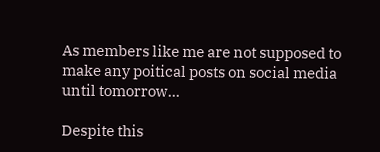As members like me are not supposed to make any poitical posts on social media until tomorrow...

Despite this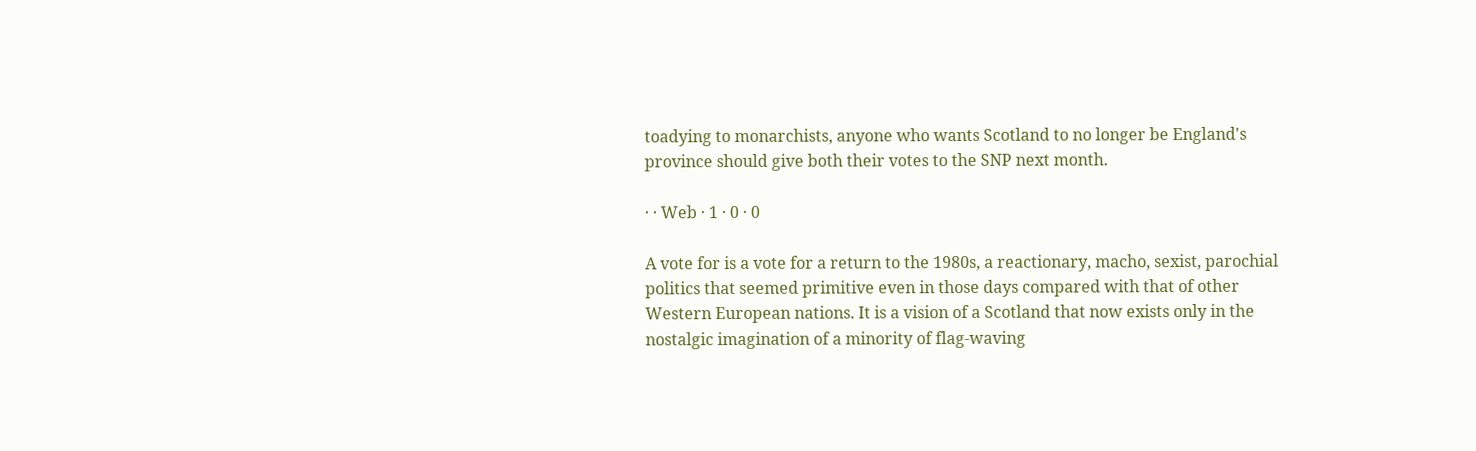toadying to monarchists, anyone who wants Scotland to no longer be England's province should give both their votes to the SNP next month.

· · Web · 1 · 0 · 0

A vote for is a vote for a return to the 1980s, a reactionary, macho, sexist, parochial politics that seemed primitive even in those days compared with that of other Western European nations. It is a vision of a Scotland that now exists only in the nostalgic imagination of a minority of flag-waving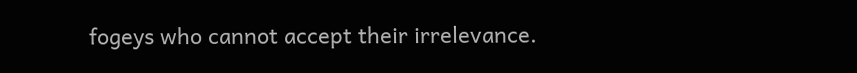fogeys who cannot accept their irrelevance.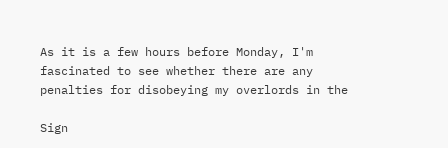As it is a few hours before Monday, I'm fascinated to see whether there are any penalties for disobeying my overlords in the

Sign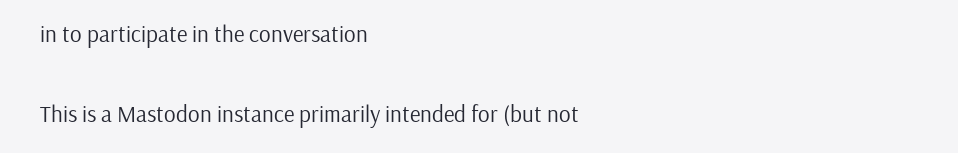in to participate in the conversation

This is a Mastodon instance primarily intended for (but not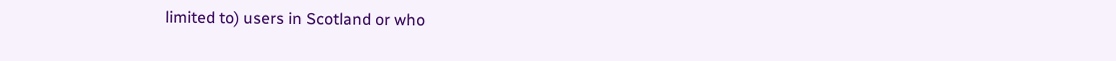limited to) users in Scotland or who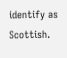identify as Scottish.